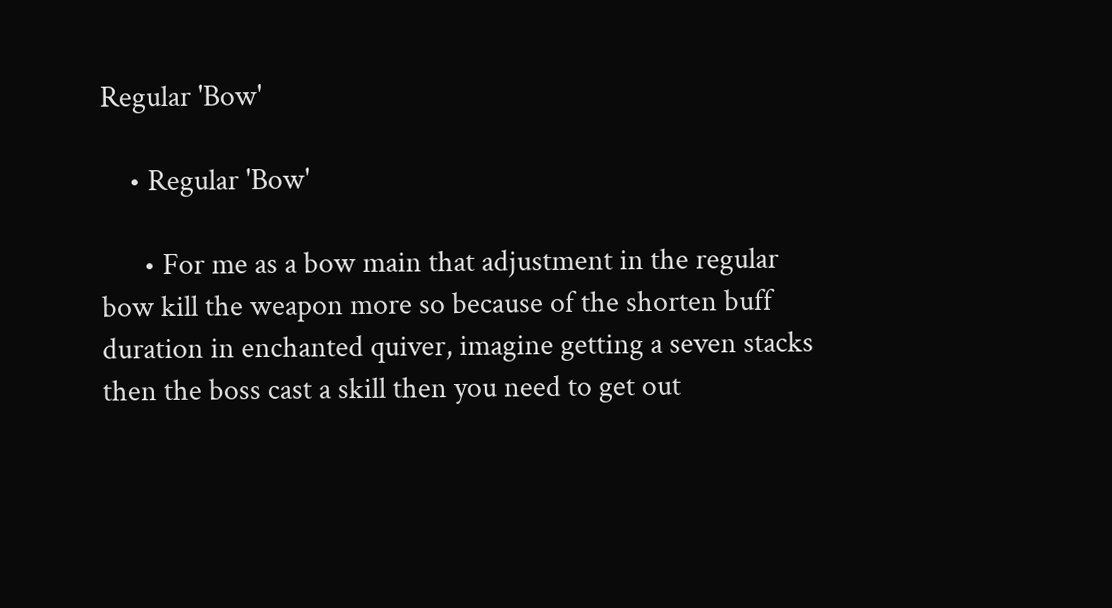Regular 'Bow'

    • Regular 'Bow'

      • For me as a bow main that adjustment in the regular bow kill the weapon more so because of the shorten buff duration in enchanted quiver, imagine getting a seven stacks then the boss cast a skill then you need to get out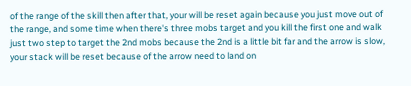of the range of the skill then after that, your will be reset again because you just move out of the range, and some time when there's three mobs target and you kill the first one and walk just two step to target the 2nd mobs because the 2nd is a little bit far and the arrow is slow, your stack will be reset because of the arrow need to land on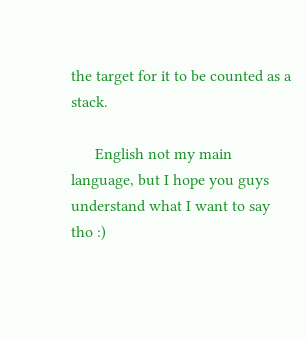the target for it to be counted as a stack.

      English not my main language, but I hope you guys understand what I want to say tho :)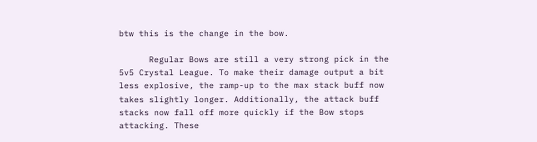btw this is the change in the bow.

      Regular Bows are still a very strong pick in the 5v5 Crystal League. To make their damage output a bit less explosive, the ramp-up to the max stack buff now takes slightly longer. Additionally, the attack buff stacks now fall off more quickly if the Bow stops attacking. These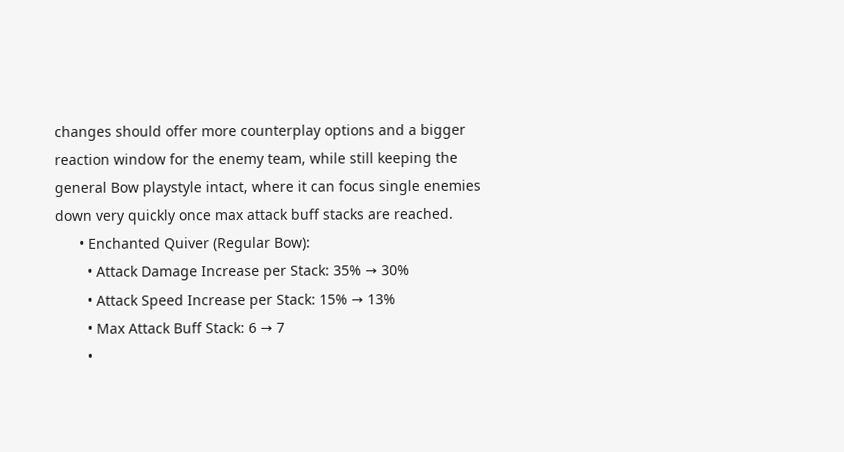changes should offer more counterplay options and a bigger reaction window for the enemy team, while still keeping the general Bow playstyle intact, where it can focus single enemies down very quickly once max attack buff stacks are reached.
      • Enchanted Quiver (Regular Bow):
        • Attack Damage Increase per Stack: 35% → 30%
        • Attack Speed Increase per Stack: 15% → 13%
        • Max Attack Buff Stack: 6 → 7
        •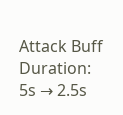Attack Buff Duration: 5s → 2.5s